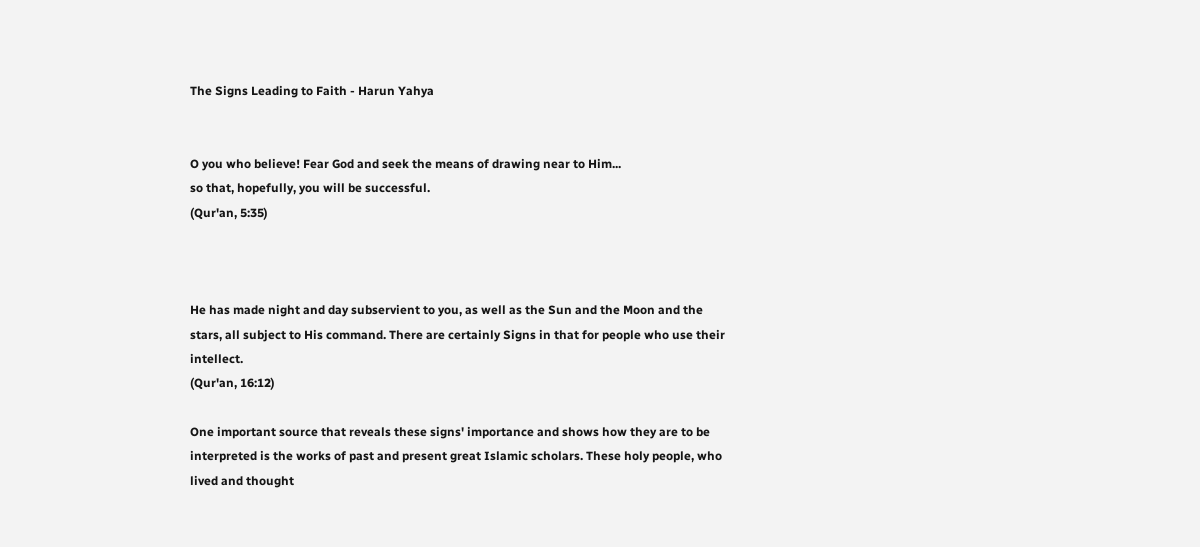The Signs Leading to Faith - Harun Yahya


O you who believe! Fear God and seek the means of drawing near to Him...
so that, hopefully, you will be successful.
(Qur'an, 5:35)



He has made night and day subservient to you, as well as the Sun and the Moon and the stars, all subject to His command. There are certainly Signs in that for people who use their intellect.
(Qur'an, 16:12)

One important source that reveals these signs' importance and shows how they are to be interpreted is the works of past and present great Islamic scholars. These holy people, who lived and thought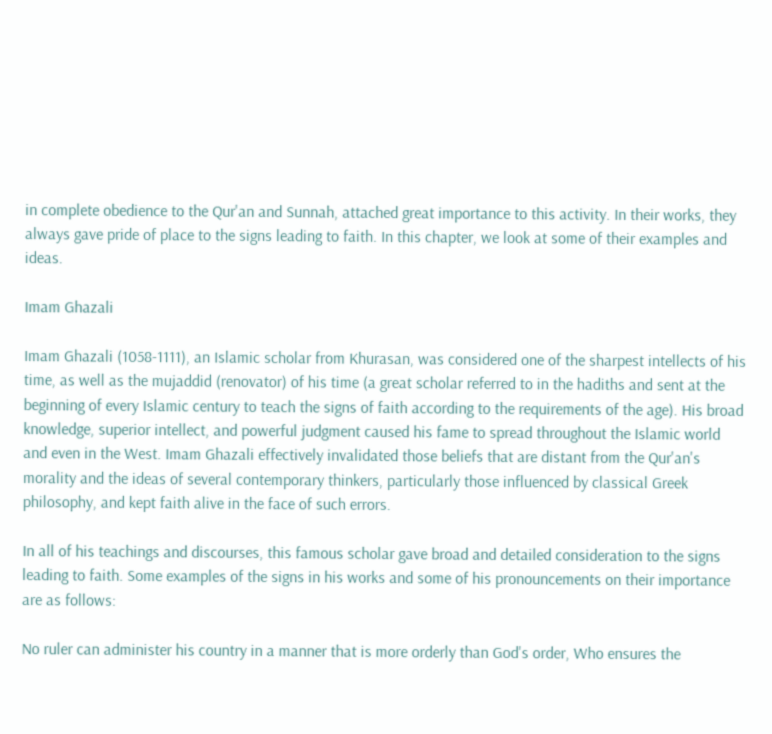in complete obedience to the Qur'an and Sunnah, attached great importance to this activity. In their works, they always gave pride of place to the signs leading to faith. In this chapter, we look at some of their examples and ideas.

Imam Ghazali

Imam Ghazali (1058-1111), an Islamic scholar from Khurasan, was considered one of the sharpest intellects of his time, as well as the mujaddid (renovator) of his time (a great scholar referred to in the hadiths and sent at the beginning of every Islamic century to teach the signs of faith according to the requirements of the age). His broad knowledge, superior intellect, and powerful judgment caused his fame to spread throughout the Islamic world and even in the West. Imam Ghazali effectively invalidated those beliefs that are distant from the Qur'an's morality and the ideas of several contemporary thinkers, particularly those influenced by classical Greek philosophy, and kept faith alive in the face of such errors.

In all of his teachings and discourses, this famous scholar gave broad and detailed consideration to the signs leading to faith. Some examples of the signs in his works and some of his pronouncements on their importance are as follows:

No ruler can administer his country in a manner that is more orderly than God's order, Who ensures the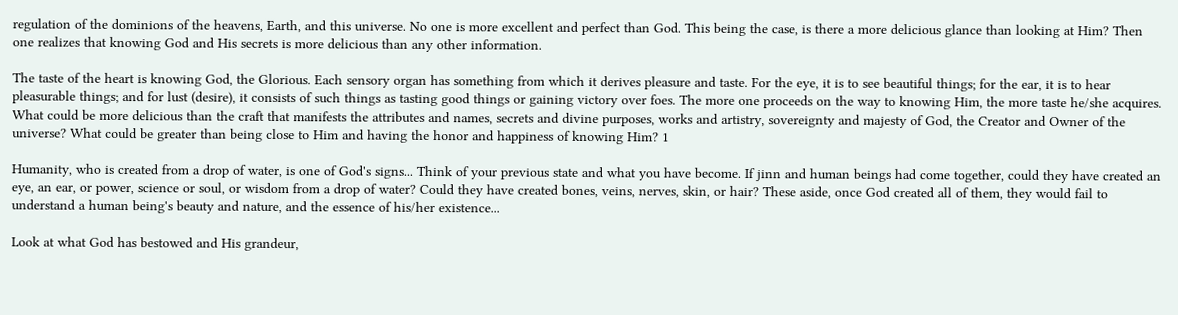regulation of the dominions of the heavens, Earth, and this universe. No one is more excellent and perfect than God. This being the case, is there a more delicious glance than looking at Him? Then one realizes that knowing God and His secrets is more delicious than any other information.

The taste of the heart is knowing God, the Glorious. Each sensory organ has something from which it derives pleasure and taste. For the eye, it is to see beautiful things; for the ear, it is to hear pleasurable things; and for lust (desire), it consists of such things as tasting good things or gaining victory over foes. The more one proceeds on the way to knowing Him, the more taste he/she acquires. What could be more delicious than the craft that manifests the attributes and names, secrets and divine purposes, works and artistry, sovereignty and majesty of God, the Creator and Owner of the universe? What could be greater than being close to Him and having the honor and happiness of knowing Him? 1

Humanity, who is created from a drop of water, is one of God's signs... Think of your previous state and what you have become. If jinn and human beings had come together, could they have created an eye, an ear, or power, science or soul, or wisdom from a drop of water? Could they have created bones, veins, nerves, skin, or hair? These aside, once God created all of them, they would fail to understand a human being's beauty and nature, and the essence of his/her existence...

Look at what God has bestowed and His grandeur,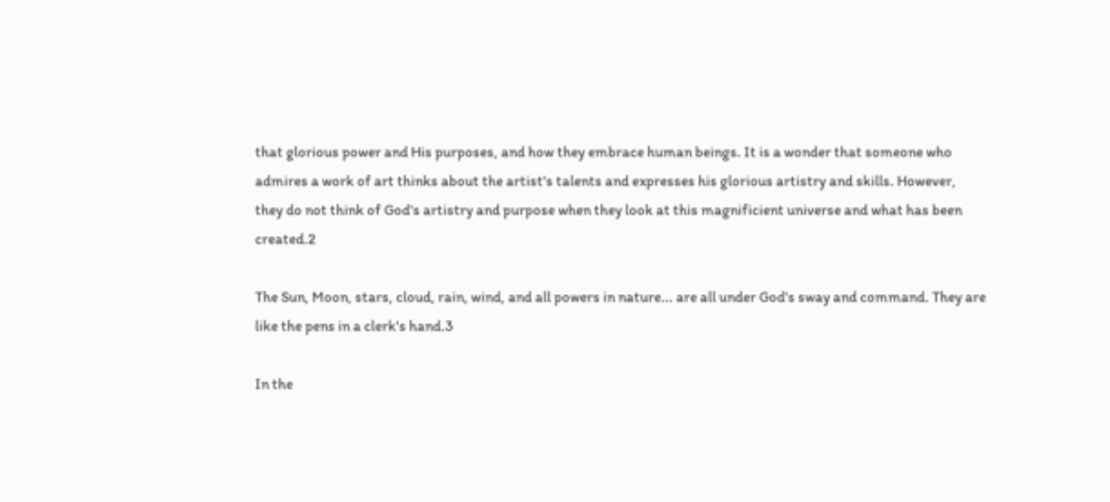that glorious power and His purposes, and how they embrace human beings. It is a wonder that someone who admires a work of art thinks about the artist's talents and expresses his glorious artistry and skills. However, they do not think of God's artistry and purpose when they look at this magnificient universe and what has been created.2

The Sun, Moon, stars, cloud, rain, wind, and all powers in nature... are all under God's sway and command. They are like the pens in a clerk's hand.3

In the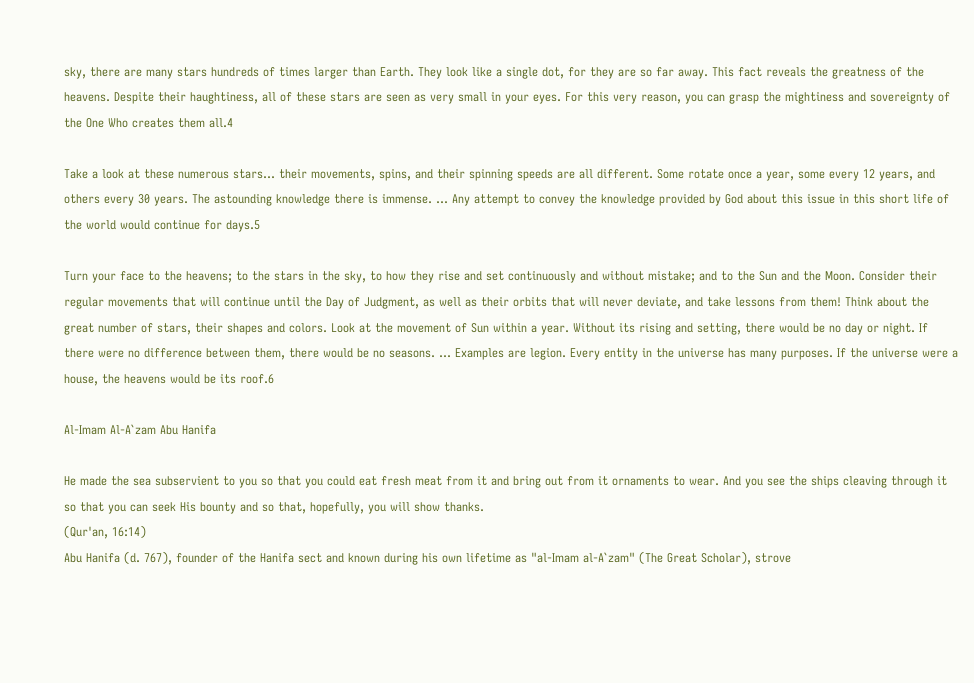sky, there are many stars hundreds of times larger than Earth. They look like a single dot, for they are so far away. This fact reveals the greatness of the heavens. Despite their haughtiness, all of these stars are seen as very small in your eyes. For this very reason, you can grasp the mightiness and sovereignty of the One Who creates them all.4

Take a look at these numerous stars... their movements, spins, and their spinning speeds are all different. Some rotate once a year, some every 12 years, and others every 30 years. The astounding knowledge there is immense. ... Any attempt to convey the knowledge provided by God about this issue in this short life of the world would continue for days.5

Turn your face to the heavens; to the stars in the sky, to how they rise and set continuously and without mistake; and to the Sun and the Moon. Consider their regular movements that will continue until the Day of Judgment, as well as their orbits that will never deviate, and take lessons from them! Think about the great number of stars, their shapes and colors. Look at the movement of Sun within a year. Without its rising and setting, there would be no day or night. If there were no difference between them, there would be no seasons. ... Examples are legion. Every entity in the universe has many purposes. If the universe were a house, the heavens would be its roof.6

Al-Imam Al-A`zam Abu Hanifa

He made the sea subservient to you so that you could eat fresh meat from it and bring out from it ornaments to wear. And you see the ships cleaving through it so that you can seek His bounty and so that, hopefully, you will show thanks.
(Qur'an, 16:14)
Abu Hanifa (d. 767), founder of the Hanifa sect and known during his own lifetime as "al-Imam al-A`zam" (The Great Scholar), strove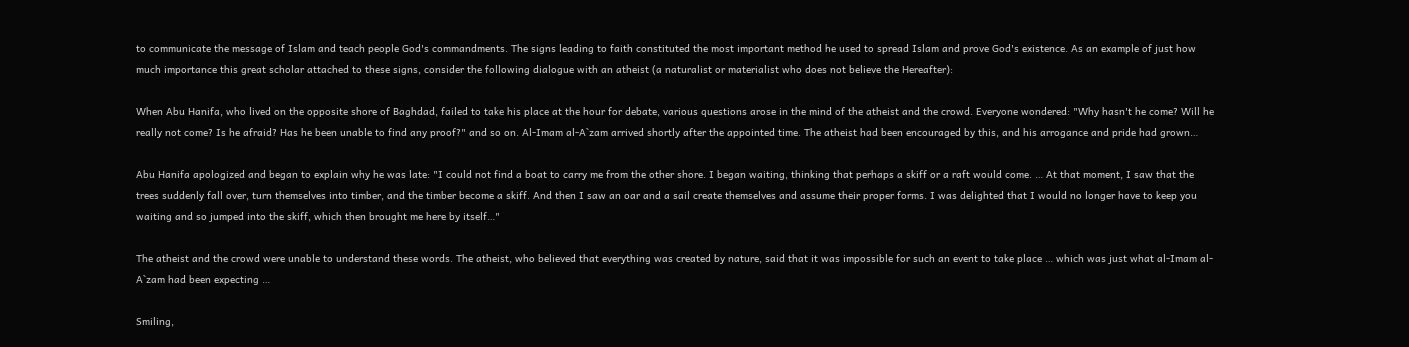to communicate the message of Islam and teach people God's commandments. The signs leading to faith constituted the most important method he used to spread Islam and prove God's existence. As an example of just how much importance this great scholar attached to these signs, consider the following dialogue with an atheist (a naturalist or materialist who does not believe the Hereafter):

When Abu Hanifa, who lived on the opposite shore of Baghdad, failed to take his place at the hour for debate, various questions arose in the mind of the atheist and the crowd. Everyone wondered: "Why hasn't he come? Will he really not come? Is he afraid? Has he been unable to find any proof?" and so on. Al-Imam al-A`zam arrived shortly after the appointed time. The atheist had been encouraged by this, and his arrogance and pride had grown…

Abu Hanifa apologized and began to explain why he was late: "I could not find a boat to carry me from the other shore. I began waiting, thinking that perhaps a skiff or a raft would come. … At that moment, I saw that the trees suddenly fall over, turn themselves into timber, and the timber become a skiff. And then I saw an oar and a sail create themselves and assume their proper forms. I was delighted that I would no longer have to keep you waiting and so jumped into the skiff, which then brought me here by itself…"

The atheist and the crowd were unable to understand these words. The atheist, who believed that everything was created by nature, said that it was impossible for such an event to take place … which was just what al-Imam al-A`zam had been expecting …

Smiling,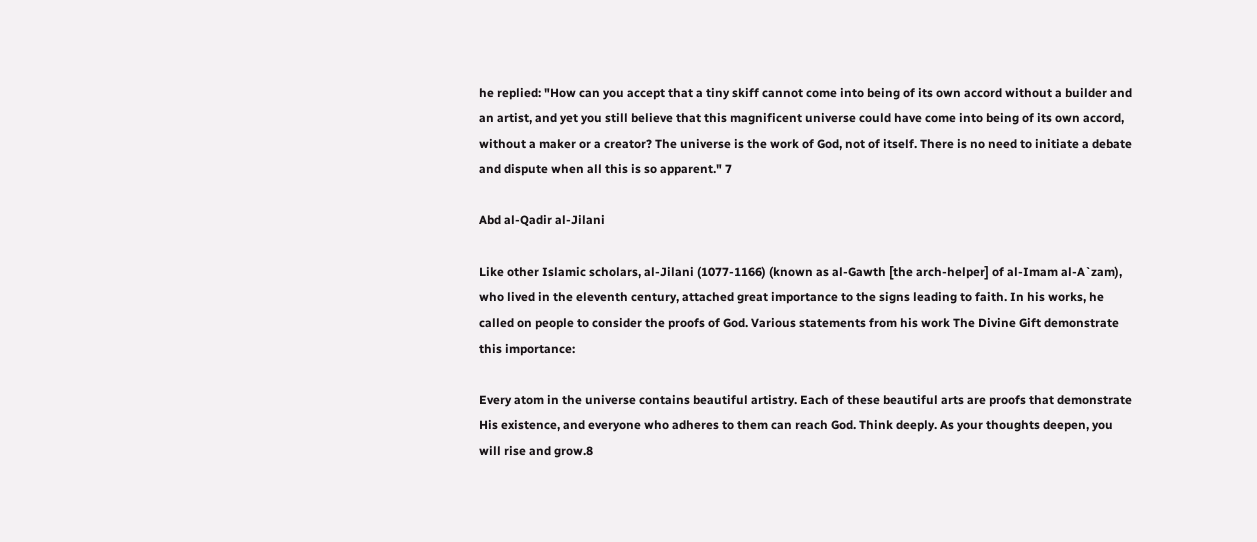he replied: "How can you accept that a tiny skiff cannot come into being of its own accord without a builder and an artist, and yet you still believe that this magnificent universe could have come into being of its own accord, without a maker or a creator? The universe is the work of God, not of itself. There is no need to initiate a debate and dispute when all this is so apparent." 7

Abd al-Qadir al-Jilani

Like other Islamic scholars, al-Jilani (1077-1166) (known as al-Gawth [the arch-helper] of al-Imam al-A`zam), who lived in the eleventh century, attached great importance to the signs leading to faith. In his works, he called on people to consider the proofs of God. Various statements from his work The Divine Gift demonstrate this importance:

Every atom in the universe contains beautiful artistry. Each of these beautiful arts are proofs that demonstrate His existence, and everyone who adheres to them can reach God. Think deeply. As your thoughts deepen, you will rise and grow.8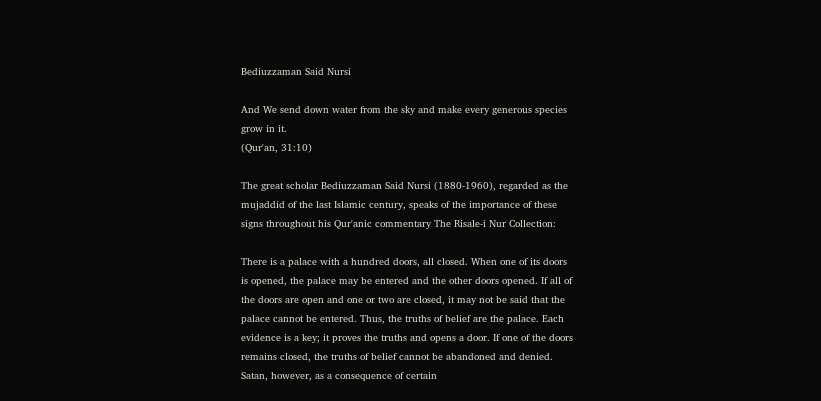Bediuzzaman Said Nursi

And We send down water from the sky and make every generous species grow in it.
(Qur'an, 31:10)

The great scholar Bediuzzaman Said Nursi (1880-1960), regarded as the mujaddid of the last Islamic century, speaks of the importance of these signs throughout his Qur'anic commentary The Risale-i Nur Collection:

There is a palace with a hundred doors, all closed. When one of its doors is opened, the palace may be entered and the other doors opened. If all of the doors are open and one or two are closed, it may not be said that the palace cannot be entered. Thus, the truths of belief are the palace. Each evidence is a key; it proves the truths and opens a door. If one of the doors remains closed, the truths of belief cannot be abandoned and denied. Satan, however, as a consequence of certain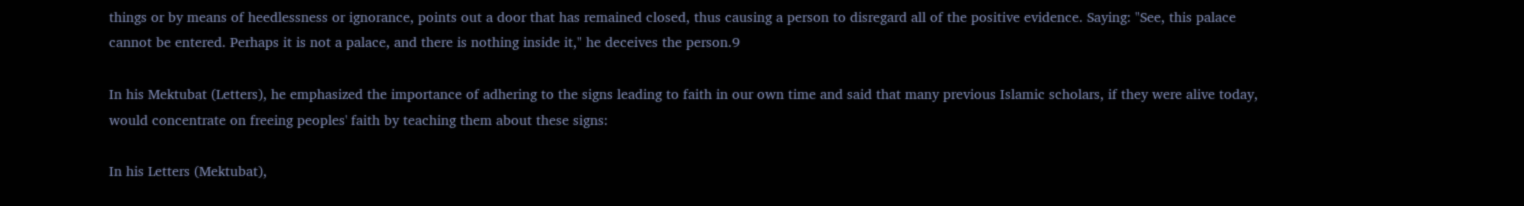things or by means of heedlessness or ignorance, points out a door that has remained closed, thus causing a person to disregard all of the positive evidence. Saying: "See, this palace cannot be entered. Perhaps it is not a palace, and there is nothing inside it," he deceives the person.9

In his Mektubat (Letters), he emphasized the importance of adhering to the signs leading to faith in our own time and said that many previous Islamic scholars, if they were alive today, would concentrate on freeing peoples' faith by teaching them about these signs:

In his Letters (Mektubat),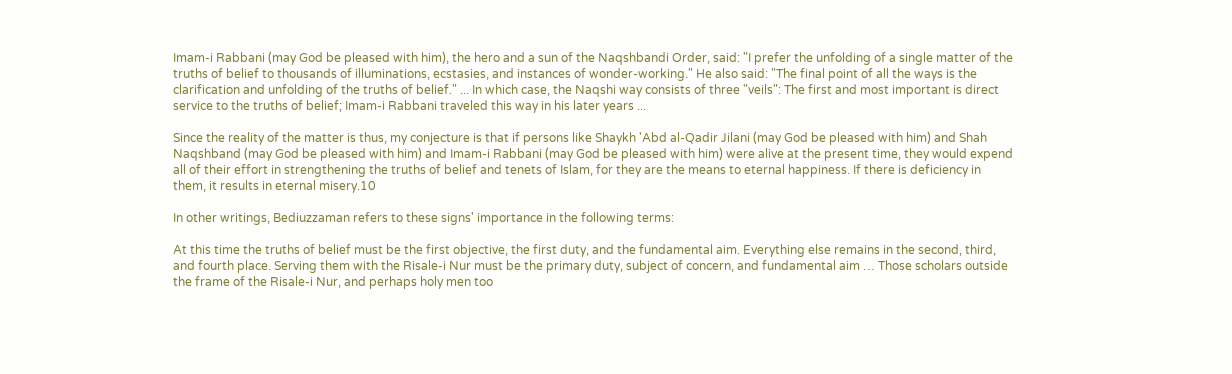Imam-i Rabbani (may God be pleased with him), the hero and a sun of the Naqshbandi Order, said: "I prefer the unfolding of a single matter of the truths of belief to thousands of illuminations, ecstasies, and instances of wonder-working." He also said: "The final point of all the ways is the clarification and unfolding of the truths of belief." ... In which case, the Naqshi way consists of three "veils": The first and most important is direct service to the truths of belief; Imam-i Rabbani traveled this way in his later years ...

Since the reality of the matter is thus, my conjecture is that if persons like Shaykh 'Abd al-Qadir Jilani (may God be pleased with him) and Shah Naqshband (may God be pleased with him) and Imam-i Rabbani (may God be pleased with him) were alive at the present time, they would expend all of their effort in strengthening the truths of belief and tenets of Islam, for they are the means to eternal happiness. If there is deficiency in them, it results in eternal misery.10

In other writings, Bediuzzaman refers to these signs' importance in the following terms:

At this time the truths of belief must be the first objective, the first duty, and the fundamental aim. Everything else remains in the second, third, and fourth place. Serving them with the Risale-i Nur must be the primary duty, subject of concern, and fundamental aim … Those scholars outside the frame of the Risale-i Nur, and perhaps holy men too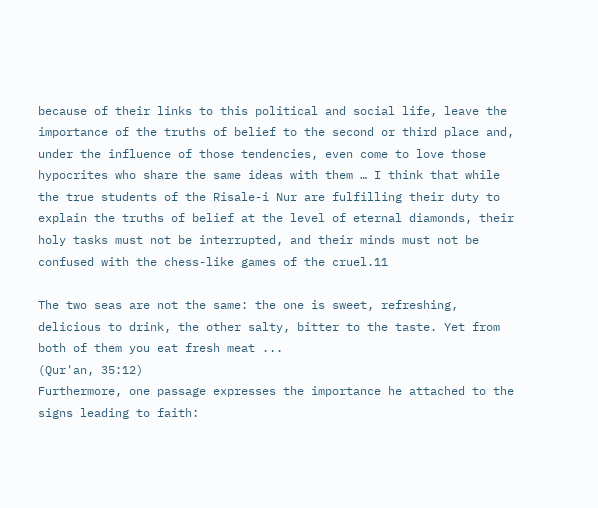because of their links to this political and social life, leave the importance of the truths of belief to the second or third place and, under the influence of those tendencies, even come to love those hypocrites who share the same ideas with them … I think that while the true students of the Risale-i Nur are fulfilling their duty to explain the truths of belief at the level of eternal diamonds, their holy tasks must not be interrupted, and their minds must not be confused with the chess-like games of the cruel.11

The two seas are not the same: the one is sweet, refreshing, delicious to drink, the other salty, bitter to the taste. Yet from both of them you eat fresh meat ...
(Qur'an, 35:12)
Furthermore, one passage expresses the importance he attached to the signs leading to faith: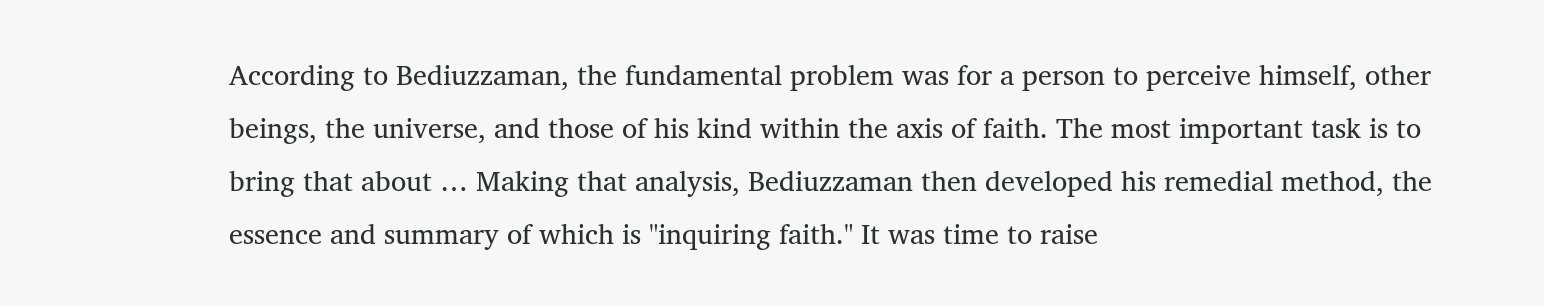According to Bediuzzaman, the fundamental problem was for a person to perceive himself, other beings, the universe, and those of his kind within the axis of faith. The most important task is to bring that about … Making that analysis, Bediuzzaman then developed his remedial method, the essence and summary of which is "inquiring faith." It was time to raise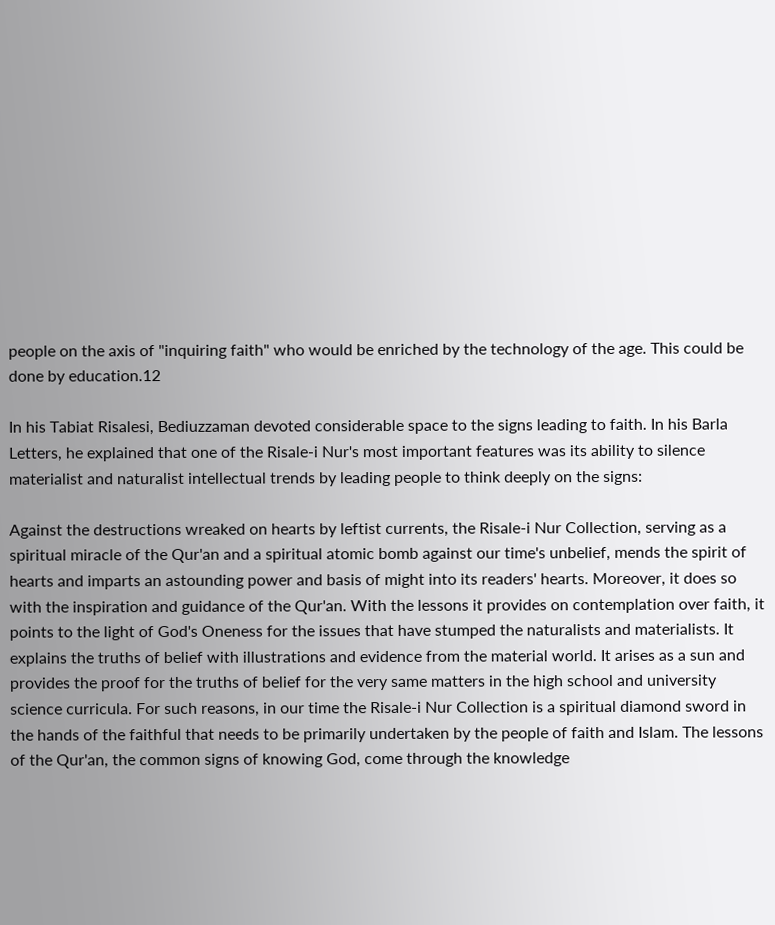people on the axis of "inquiring faith" who would be enriched by the technology of the age. This could be done by education.12

In his Tabiat Risalesi, Bediuzzaman devoted considerable space to the signs leading to faith. In his Barla Letters, he explained that one of the Risale-i Nur's most important features was its ability to silence materialist and naturalist intellectual trends by leading people to think deeply on the signs:

Against the destructions wreaked on hearts by leftist currents, the Risale-i Nur Collection, serving as a spiritual miracle of the Qur'an and a spiritual atomic bomb against our time's unbelief, mends the spirit of hearts and imparts an astounding power and basis of might into its readers' hearts. Moreover, it does so with the inspiration and guidance of the Qur'an. With the lessons it provides on contemplation over faith, it points to the light of God's Oneness for the issues that have stumped the naturalists and materialists. It explains the truths of belief with illustrations and evidence from the material world. It arises as a sun and provides the proof for the truths of belief for the very same matters in the high school and university science curricula. For such reasons, in our time the Risale-i Nur Collection is a spiritual diamond sword in the hands of the faithful that needs to be primarily undertaken by the people of faith and Islam. The lessons of the Qur'an, the common signs of knowing God, come through the knowledge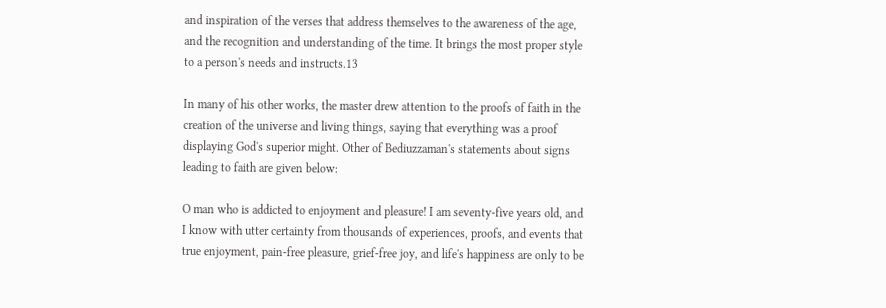and inspiration of the verses that address themselves to the awareness of the age, and the recognition and understanding of the time. It brings the most proper style to a person's needs and instructs.13

In many of his other works, the master drew attention to the proofs of faith in the creation of the universe and living things, saying that everything was a proof displaying God's superior might. Other of Bediuzzaman's statements about signs leading to faith are given below:

O man who is addicted to enjoyment and pleasure! I am seventy-five years old, and I know with utter certainty from thousands of experiences, proofs, and events that true enjoyment, pain-free pleasure, grief-free joy, and life's happiness are only to be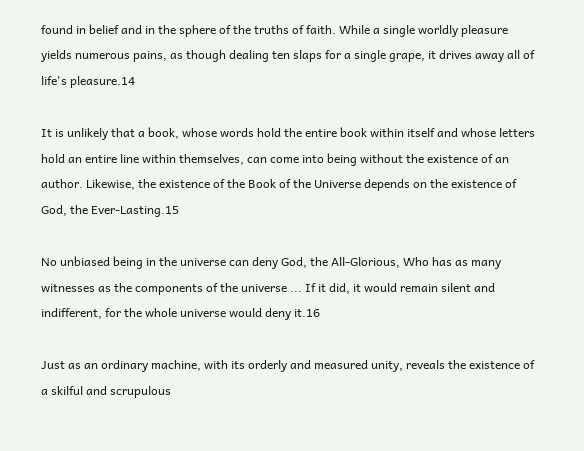found in belief and in the sphere of the truths of faith. While a single worldly pleasure yields numerous pains, as though dealing ten slaps for a single grape, it drives away all of life's pleasure.14

It is unlikely that a book, whose words hold the entire book within itself and whose letters hold an entire line within themselves, can come into being without the existence of an author. Likewise, the existence of the Book of the Universe depends on the existence of God, the Ever-Lasting.15

No unbiased being in the universe can deny God, the All-Glorious, Who has as many witnesses as the components of the universe ... If it did, it would remain silent and indifferent, for the whole universe would deny it.16

Just as an ordinary machine, with its orderly and measured unity, reveals the existence of a skilful and scrupulous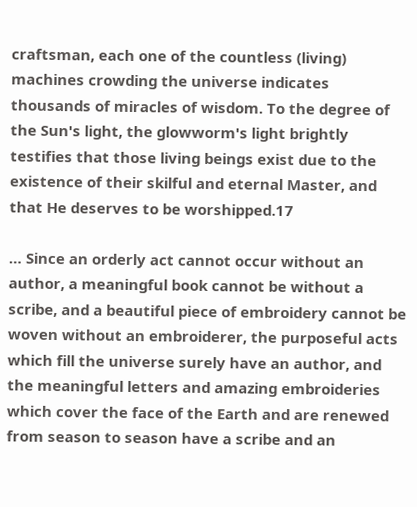craftsman, each one of the countless (living) machines crowding the universe indicates thousands of miracles of wisdom. To the degree of the Sun's light, the glowworm's light brightly testifies that those living beings exist due to the existence of their skilful and eternal Master, and that He deserves to be worshipped.17

… Since an orderly act cannot occur without an author, a meaningful book cannot be without a scribe, and a beautiful piece of embroidery cannot be woven without an embroiderer, the purposeful acts which fill the universe surely have an author, and the meaningful letters and amazing embroideries which cover the face of the Earth and are renewed from season to season have a scribe and an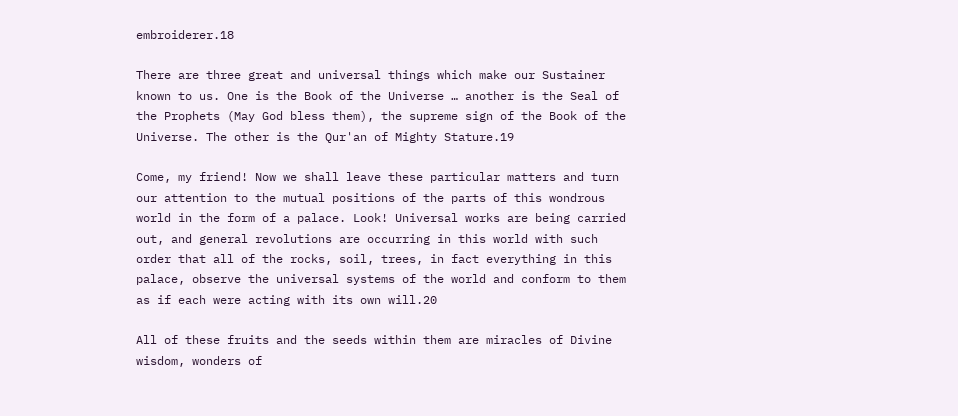embroiderer.18

There are three great and universal things which make our Sustainer known to us. One is the Book of the Universe … another is the Seal of the Prophets (May God bless them), the supreme sign of the Book of the Universe. The other is the Qur'an of Mighty Stature.19

Come, my friend! Now we shall leave these particular matters and turn our attention to the mutual positions of the parts of this wondrous world in the form of a palace. Look! Universal works are being carried out, and general revolutions are occurring in this world with such order that all of the rocks, soil, trees, in fact everything in this palace, observe the universal systems of the world and conform to them as if each were acting with its own will.20

All of these fruits and the seeds within them are miracles of Divine wisdom, wonders of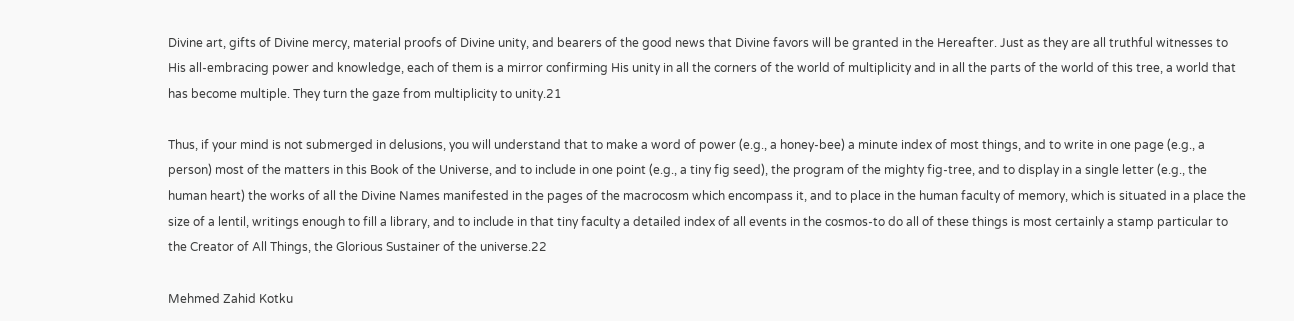Divine art, gifts of Divine mercy, material proofs of Divine unity, and bearers of the good news that Divine favors will be granted in the Hereafter. Just as they are all truthful witnesses to His all-embracing power and knowledge, each of them is a mirror confirming His unity in all the corners of the world of multiplicity and in all the parts of the world of this tree, a world that has become multiple. They turn the gaze from multiplicity to unity.21

Thus, if your mind is not submerged in delusions, you will understand that to make a word of power (e.g., a honey-bee) a minute index of most things, and to write in one page (e.g., a person) most of the matters in this Book of the Universe, and to include in one point (e.g., a tiny fig seed), the program of the mighty fig-tree, and to display in a single letter (e.g., the human heart) the works of all the Divine Names manifested in the pages of the macrocosm which encompass it, and to place in the human faculty of memory, which is situated in a place the size of a lentil, writings enough to fill a library, and to include in that tiny faculty a detailed index of all events in the cosmos-to do all of these things is most certainly a stamp particular to the Creator of All Things, the Glorious Sustainer of the universe.22

Mehmed Zahid Kotku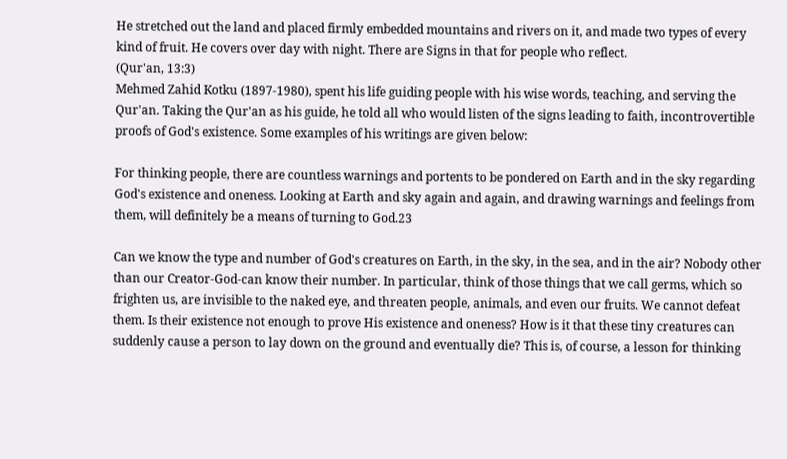He stretched out the land and placed firmly embedded mountains and rivers on it, and made two types of every kind of fruit. He covers over day with night. There are Signs in that for people who reflect.
(Qur'an, 13:3)
Mehmed Zahid Kotku (1897-1980), spent his life guiding people with his wise words, teaching, and serving the Qur'an. Taking the Qur'an as his guide, he told all who would listen of the signs leading to faith, incontrovertible proofs of God's existence. Some examples of his writings are given below:

For thinking people, there are countless warnings and portents to be pondered on Earth and in the sky regarding God's existence and oneness. Looking at Earth and sky again and again, and drawing warnings and feelings from them, will definitely be a means of turning to God.23

Can we know the type and number of God's creatures on Earth, in the sky, in the sea, and in the air? Nobody other than our Creator-God-can know their number. In particular, think of those things that we call germs, which so frighten us, are invisible to the naked eye, and threaten people, animals, and even our fruits. We cannot defeat them. Is their existence not enough to prove His existence and oneness? How is it that these tiny creatures can suddenly cause a person to lay down on the ground and eventually die? This is, of course, a lesson for thinking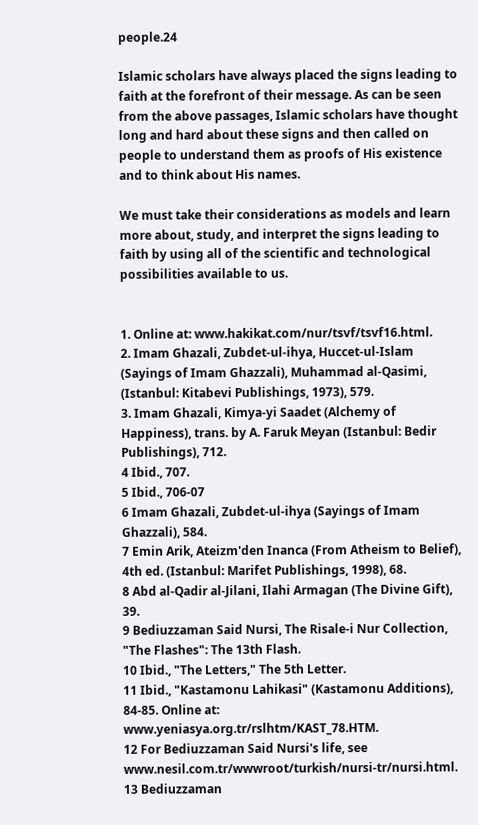people.24

Islamic scholars have always placed the signs leading to faith at the forefront of their message. As can be seen from the above passages, Islamic scholars have thought long and hard about these signs and then called on people to understand them as proofs of His existence and to think about His names.

We must take their considerations as models and learn more about, study, and interpret the signs leading to faith by using all of the scientific and technological possibilities available to us.


1. Online at: www.hakikat.com/nur/tsvf/tsvf16.html.
2. Imam Ghazali, Zubdet-ul-ihya, Huccet-ul-Islam (Sayings of Imam Ghazzali), Muhammad al-Qasimi, (Istanbul: Kitabevi Publishings, 1973), 579.
3. Imam Ghazali, Kimya-yi Saadet (Alchemy of Happiness), trans. by A. Faruk Meyan (Istanbul: Bedir Publishings), 712.
4 Ibid., 707.
5 Ibid., 706-07
6 Imam Ghazali, Zubdet-ul-ihya (Sayings of Imam Ghazzali), 584.
7 Emin Arik, Ateizm'den Inanca (From Atheism to Belief), 4th ed. (Istanbul: Marifet Publishings, 1998), 68.
8 Abd al-Qadir al-Jilani, Ilahi Armagan (The Divine Gift), 39.
9 Bediuzzaman Said Nursi, The Risale-i Nur Collection, "The Flashes": The 13th Flash.
10 Ibid., "The Letters," The 5th Letter.
11 Ibid., "Kastamonu Lahikasi" (Kastamonu Additions), 84-85. Online at: www.yeniasya.org.tr/rslhtm/KAST_78.HTM.
12 For Bediuzzaman Said Nursi's life, see www.nesil.com.tr/wwwroot/turkish/nursi-tr/nursi.html.
13 Bediuzzaman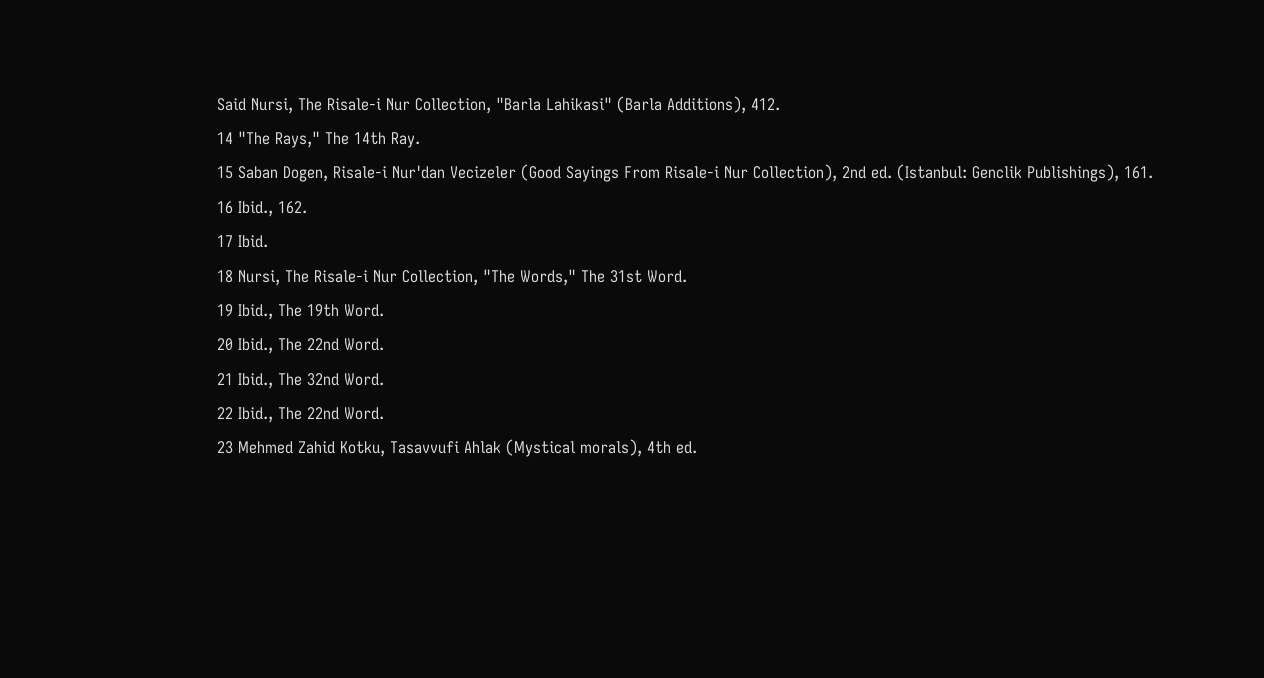Said Nursi, The Risale-i Nur Collection, "Barla Lahikasi" (Barla Additions), 412.
14 "The Rays," The 14th Ray.
15 Saban Dogen, Risale-i Nur'dan Vecizeler (Good Sayings From Risale-i Nur Collection), 2nd ed. (Istanbul: Genclik Publishings), 161.
16 Ibid., 162.
17 Ibid.
18 Nursi, The Risale-i Nur Collection, "The Words," The 31st Word.
19 Ibid., The 19th Word.
20 Ibid., The 22nd Word.
21 Ibid., The 32nd Word.
22 Ibid., The 22nd Word.
23 Mehmed Zahid Kotku, Tasavvufi Ahlak (Mystical morals), 4th ed.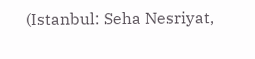(Istanbul: Seha Nesriyat,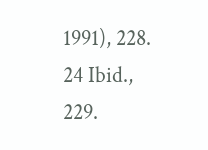1991), 228.
24 Ibid., 229.